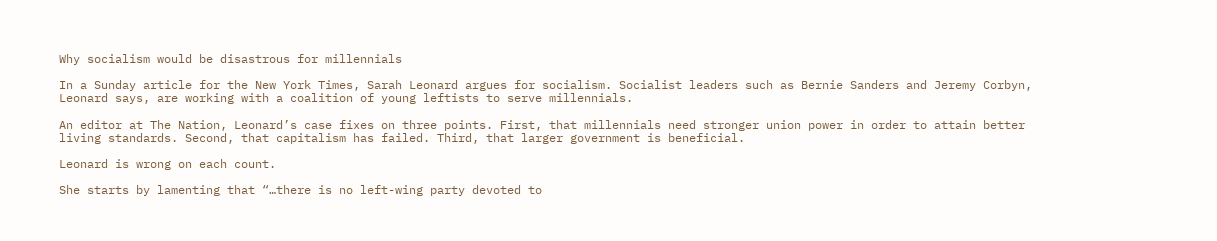Why socialism would be disastrous for millennials

In a Sunday article for the New York Times, Sarah Leonard argues for socialism. Socialist leaders such as Bernie Sanders and Jeremy Corbyn, Leonard says, are working with a coalition of young leftists to serve millennials.

An editor at The Nation, Leonard’s case fixes on three points. First, that millennials need stronger union power in order to attain better living standards. Second, that capitalism has failed. Third, that larger government is beneficial.

Leonard is wrong on each count.

She starts by lamenting that “…there is no left-wing party devoted to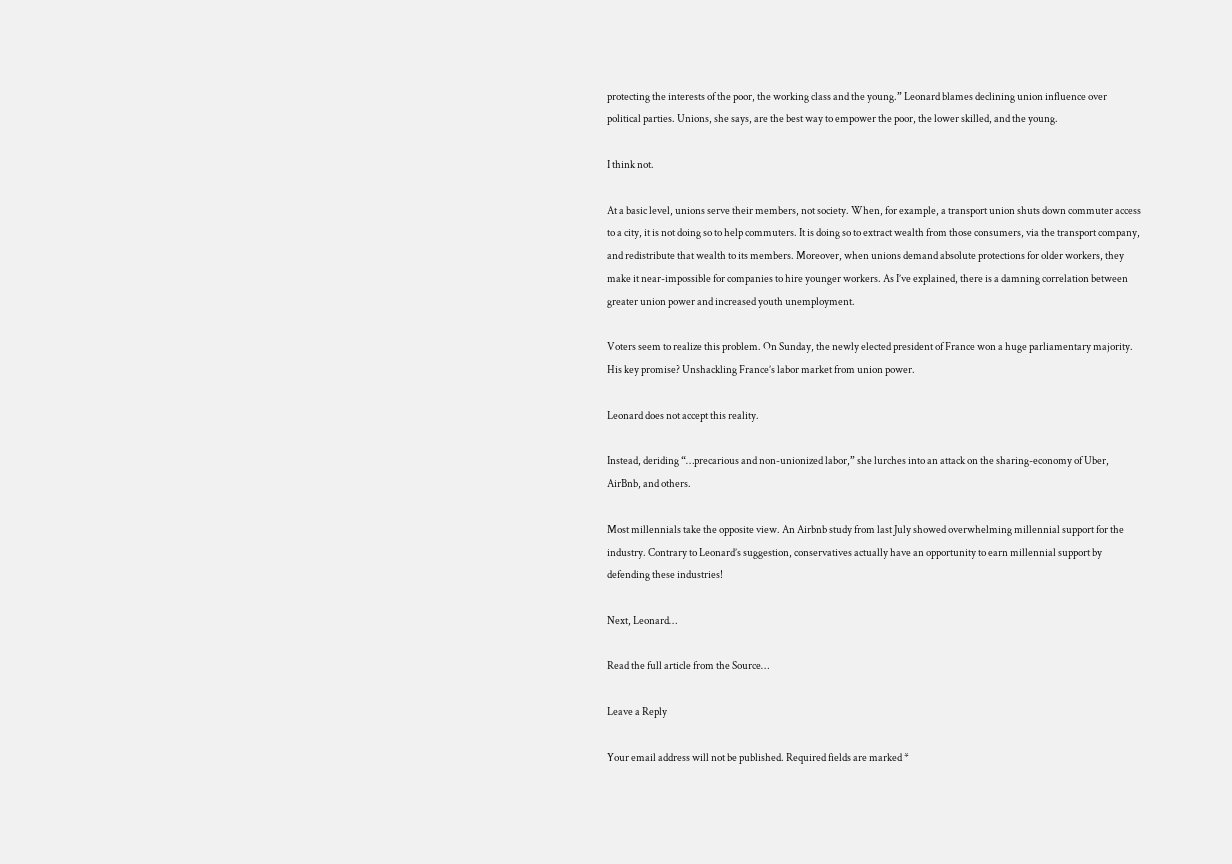protecting the interests of the poor, the working class and the young.” Leonard blames declining union influence over political parties. Unions, she says, are the best way to empower the poor, the lower skilled, and the young.

I think not.

At a basic level, unions serve their members, not society. When, for example, a transport union shuts down commuter access to a city, it is not doing so to help commuters. It is doing so to extract wealth from those consumers, via the transport company, and redistribute that wealth to its members. Moreover, when unions demand absolute protections for older workers, they make it near-impossible for companies to hire younger workers. As I’ve explained, there is a damning correlation between greater union power and increased youth unemployment.

Voters seem to realize this problem. On Sunday, the newly elected president of France won a huge parliamentary majority. His key promise? Unshackling France’s labor market from union power.

Leonard does not accept this reality.

Instead, deriding “…precarious and non-unionized labor,” she lurches into an attack on the sharing-economy of Uber, AirBnb, and others.

Most millennials take the opposite view. An Airbnb study from last July showed overwhelming millennial support for the industry. Contrary to Leonard’s suggestion, conservatives actually have an opportunity to earn millennial support by defending these industries!

Next, Leonard…

Read the full article from the Source…

Leave a Reply

Your email address will not be published. Required fields are marked *